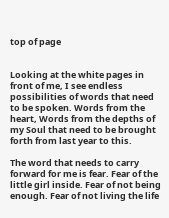top of page


Looking at the white pages in front of me, I see endless possibilities of words that need to be spoken. Words from the heart, Words from the depths of my Soul that need to be brought forth from last year to this.

The word that needs to carry forward for me is fear. Fear of the little girl inside. Fear of not being enough. Fear of not living the life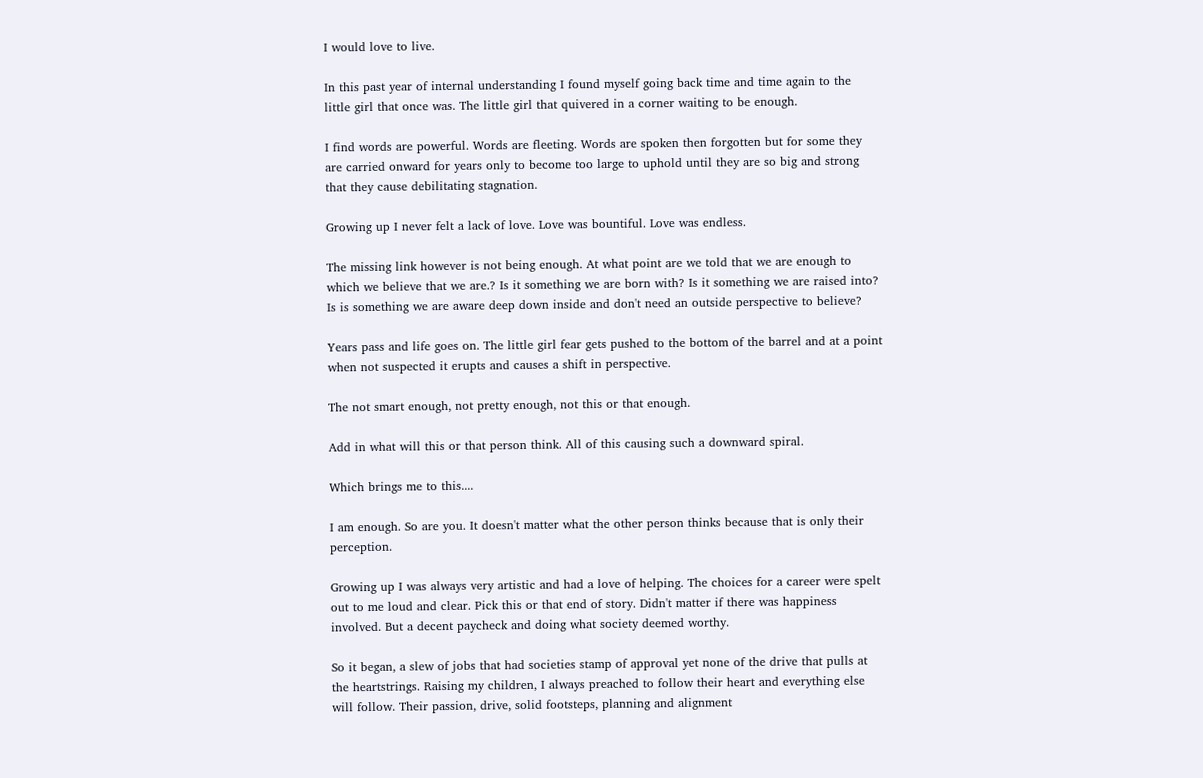I would love to live.

In this past year of internal understanding I found myself going back time and time again to the little girl that once was. The little girl that quivered in a corner waiting to be enough.

I find words are powerful. Words are fleeting. Words are spoken then forgotten but for some they are carried onward for years only to become too large to uphold until they are so big and strong that they cause debilitating stagnation.

Growing up I never felt a lack of love. Love was bountiful. Love was endless.

The missing link however is not being enough. At what point are we told that we are enough to which we believe that we are.? Is it something we are born with? Is it something we are raised into? Is is something we are aware deep down inside and don't need an outside perspective to believe?

Years pass and life goes on. The little girl fear gets pushed to the bottom of the barrel and at a point when not suspected it erupts and causes a shift in perspective.

The not smart enough, not pretty enough, not this or that enough.

Add in what will this or that person think. All of this causing such a downward spiral.

Which brings me to this....

I am enough. So are you. It doesn't matter what the other person thinks because that is only their perception.

Growing up I was always very artistic and had a love of helping. The choices for a career were spelt out to me loud and clear. Pick this or that end of story. Didn't matter if there was happiness involved. But a decent paycheck and doing what society deemed worthy.

So it began, a slew of jobs that had societies stamp of approval yet none of the drive that pulls at the heartstrings. Raising my children, I always preached to follow their heart and everything else will follow. Their passion, drive, solid footsteps, planning and alignment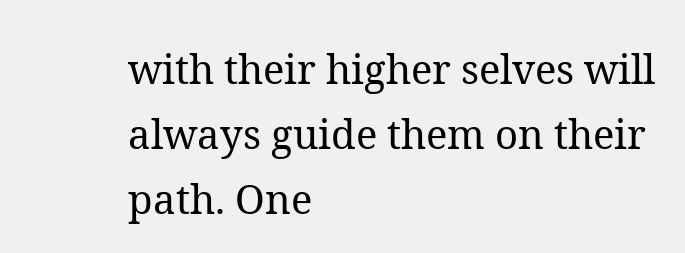with their higher selves will always guide them on their path. One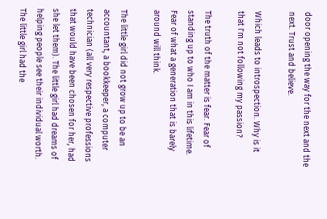door opening the way for the next and the next. Trust and believe.

Which leads to introspection. Why is it that I'm not following my passion?

The truth of the matter is fear. Fear of standing up to who I am in this lifetime. Fear of what a generation that is barely around will think.

The little girl did not grow up to be an accountant, a bookkeeper, a computer technician (all very respective professions that would have been chosen for her, had she let them). The little girl had dreams of helping people see their individual worth. The little girl had the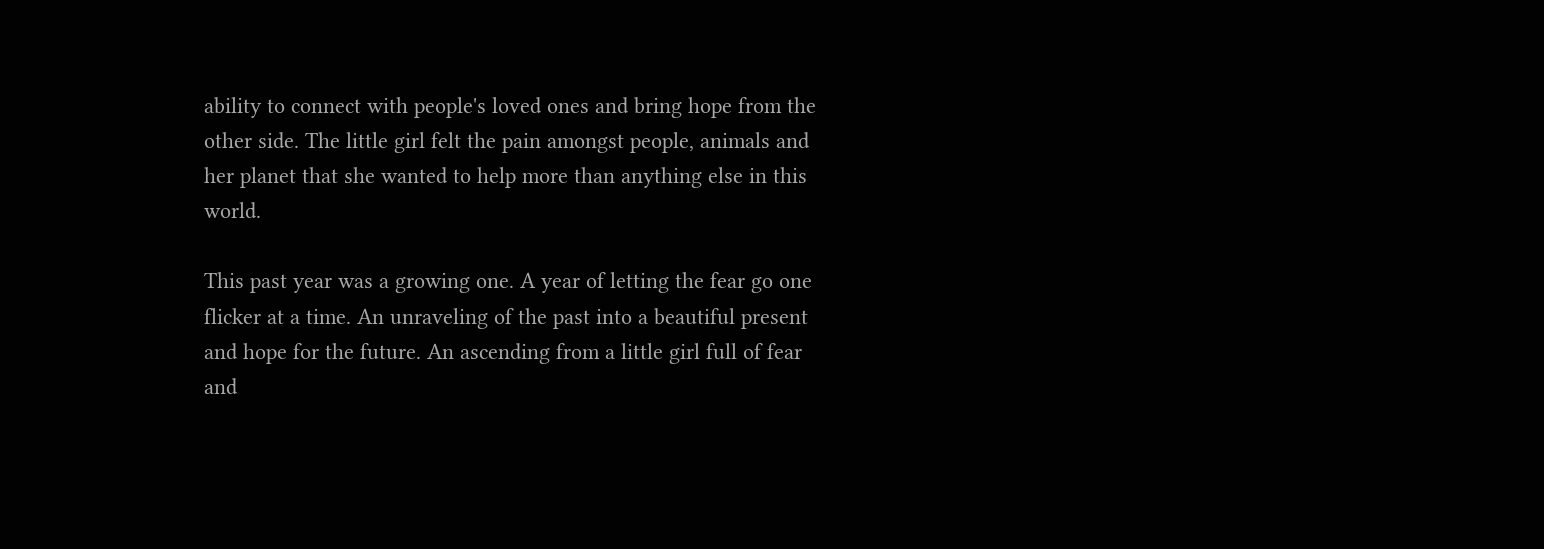ability to connect with people's loved ones and bring hope from the other side. The little girl felt the pain amongst people, animals and her planet that she wanted to help more than anything else in this world.

This past year was a growing one. A year of letting the fear go one flicker at a time. An unraveling of the past into a beautiful present and hope for the future. An ascending from a little girl full of fear and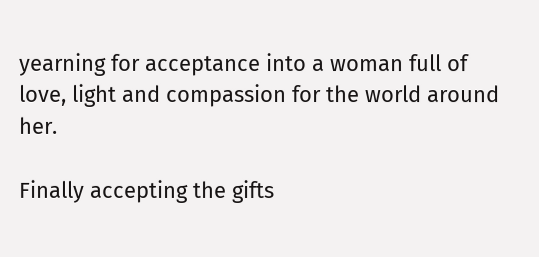yearning for acceptance into a woman full of love, light and compassion for the world around her.

Finally accepting the gifts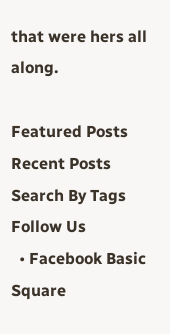that were hers all along.

Featured Posts
Recent Posts
Search By Tags
Follow Us
  • Facebook Basic Square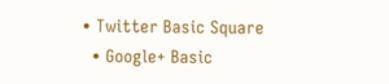• Twitter Basic Square
  • Google+ Basic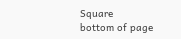Square
bottom of page